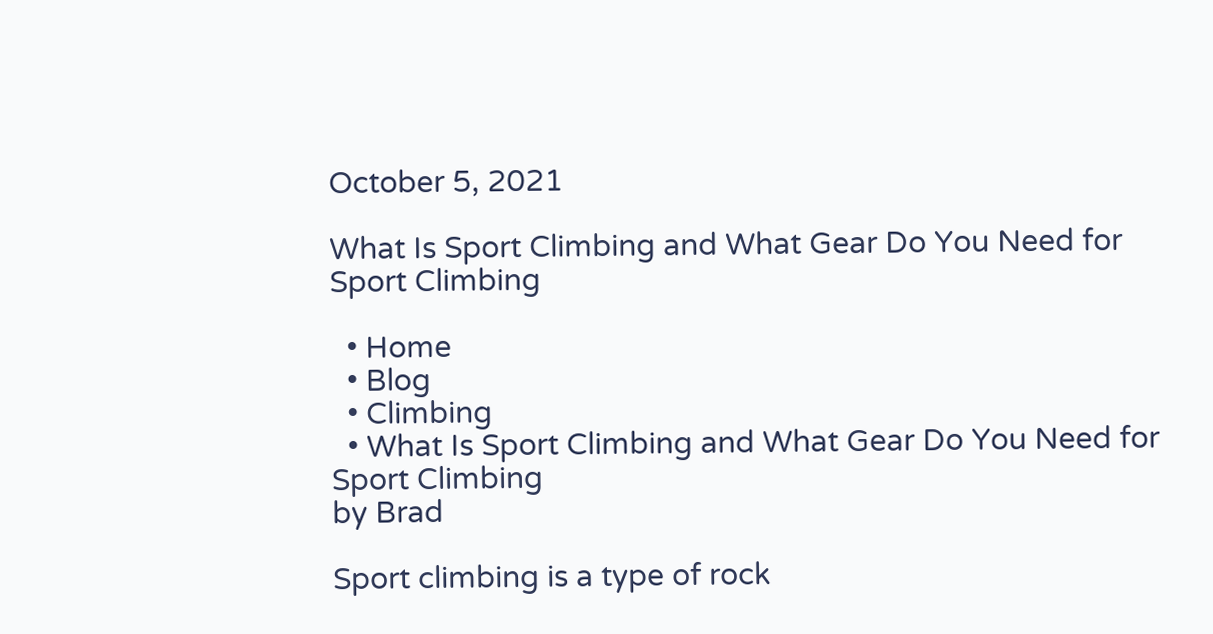October 5, 2021

What Is Sport Climbing and What Gear Do You Need for Sport Climbing

  • Home
  • Blog
  • Climbing
  • What Is Sport Climbing and What Gear Do You Need for Sport Climbing
by Brad

Sport climbing is a type of rock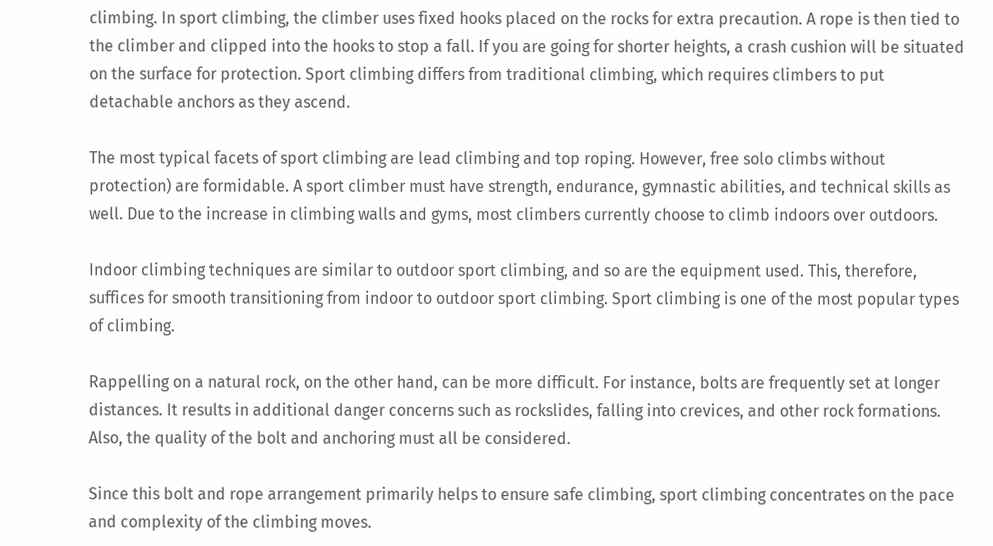climbing. In sport climbing, the climber uses fixed hooks placed on the rocks for extra precaution. A rope is then tied to the climber and clipped into the hooks to stop a fall. If you are going for shorter heights, a crash cushion will be situated on the surface for protection. Sport climbing differs from traditional climbing, which requires climbers to put detachable anchors as they ascend.

The most typical facets of sport climbing are lead climbing and top roping. However, free solo climbs without protection) are formidable. A sport climber must have strength, endurance, gymnastic abilities, and technical skills as well. Due to the increase in climbing walls and gyms, most climbers currently choose to climb indoors over outdoors.

Indoor climbing techniques are similar to outdoor sport climbing, and so are the equipment used. This, therefore, suffices for smooth transitioning from indoor to outdoor sport climbing. Sport climbing is one of the most popular types of climbing.

Rappelling on a natural rock, on the other hand, can be more difficult. For instance, bolts are frequently set at longer distances. It results in additional danger concerns such as rockslides, falling into crevices, and other rock formations. Also, the quality of the bolt and anchoring must all be considered.

Since this bolt and rope arrangement primarily helps to ensure safe climbing, sport climbing concentrates on the pace and complexity of the climbing moves.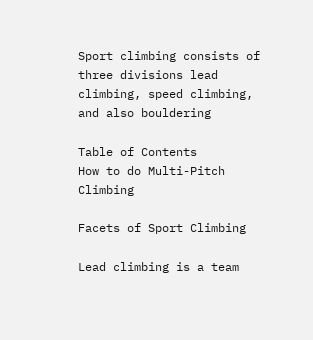Sport climbing consists of three divisions lead climbing, speed climbing, and also bouldering

Table of Contents
How to do Multi-Pitch Climbing

Facets of Sport Climbing

Lead climbing is a team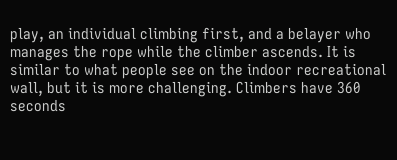play, an individual climbing first, and a belayer who manages the rope while the climber ascends. It is similar to what people see on the indoor recreational wall, but it is more challenging. Climbers have 360 seconds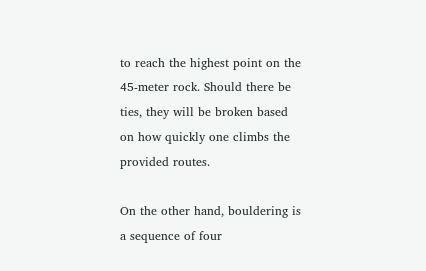to reach the highest point on the 45-meter rock. Should there be ties, they will be broken based on how quickly one climbs the provided routes.

On the other hand, bouldering is a sequence of four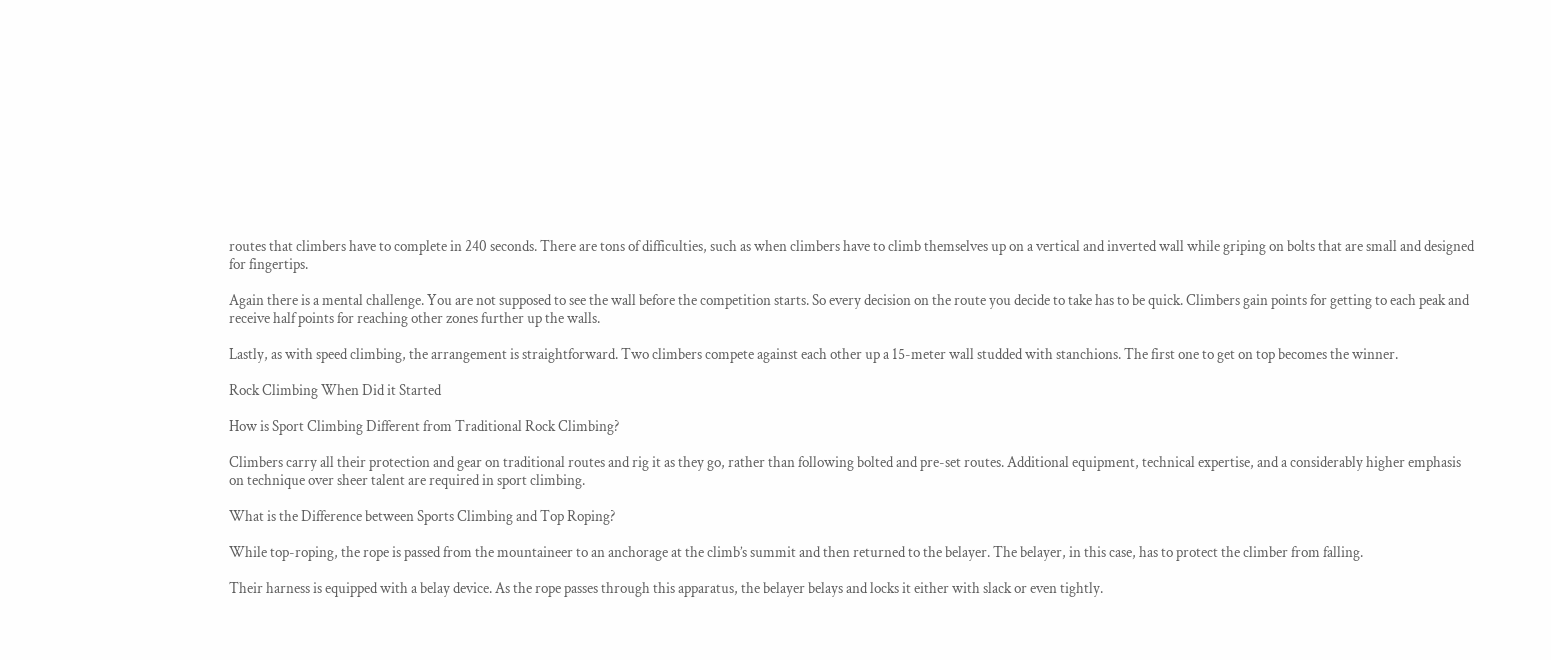routes that climbers have to complete in 240 seconds. There are tons of difficulties, such as when climbers have to climb themselves up on a vertical and inverted wall while griping on bolts that are small and designed for fingertips.

Again there is a mental challenge. You are not supposed to see the wall before the competition starts. So every decision on the route you decide to take has to be quick. Climbers gain points for getting to each peak and receive half points for reaching other zones further up the walls.

Lastly, as with speed climbing, the arrangement is straightforward. Two climbers compete against each other up a 15-meter wall studded with stanchions. The first one to get on top becomes the winner.

Rock Climbing When Did it Started

How is Sport Climbing Different from Traditional Rock Climbing?

Climbers carry all their protection and gear on traditional routes and rig it as they go, rather than following bolted and pre-set routes. Additional equipment, technical expertise, and a considerably higher emphasis on technique over sheer talent are required in sport climbing.

What is the Difference between Sports Climbing and Top Roping?

While top-roping, the rope is passed from the mountaineer to an anchorage at the climb’s summit and then returned to the belayer. The belayer, in this case, has to protect the climber from falling.

Their harness is equipped with a belay device. As the rope passes through this apparatus, the belayer belays and locks it either with slack or even tightly.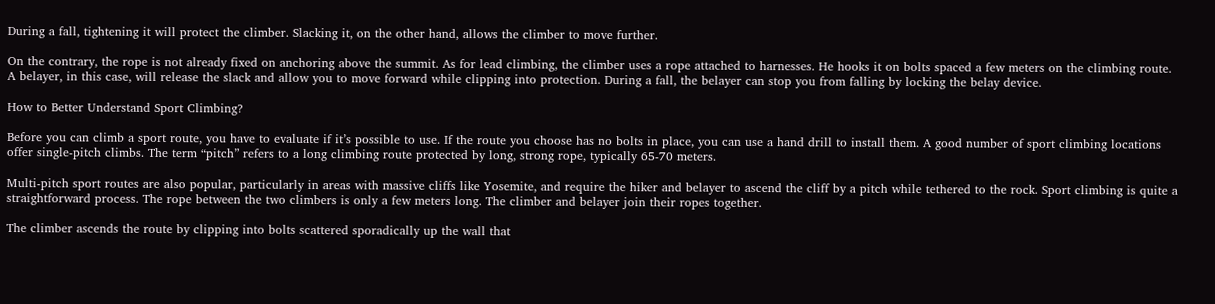During a fall, tightening it will protect the climber. Slacking it, on the other hand, allows the climber to move further.

On the contrary, the rope is not already fixed on anchoring above the summit. As for lead climbing, the climber uses a rope attached to harnesses. He hooks it on bolts spaced a few meters on the climbing route. A belayer, in this case, will release the slack and allow you to move forward while clipping into protection. During a fall, the belayer can stop you from falling by locking the belay device.

How to Better Understand Sport Climbing?

Before you can climb a sport route, you have to evaluate if it’s possible to use. If the route you choose has no bolts in place, you can use a hand drill to install them. A good number of sport climbing locations offer single-pitch climbs. The term “pitch” refers to a long climbing route protected by long, strong rope, typically 65-70 meters.

Multi-pitch sport routes are also popular, particularly in areas with massive cliffs like Yosemite, and require the hiker and belayer to ascend the cliff by a pitch while tethered to the rock. Sport climbing is quite a straightforward process. The rope between the two climbers is only a few meters long. The climber and belayer join their ropes together.

The climber ascends the route by clipping into bolts scattered sporadically up the wall that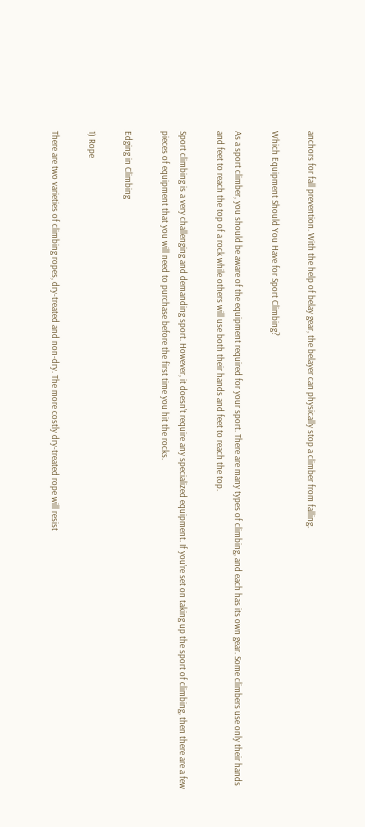anchors for fall prevention. With the help of belay gear, the belayer can physically stop a climber from falling.

Which Equipment Should You Have for Sport Climbing?

As a sport climber, you should be aware of the equipment required for your sport. There are many types of climbing, and each has its own gear. Some climbers use only their hands and feet to reach the top of a rock while others will use both their hands and feet to reach the top.

Sport climbing is a very challenging and demanding sport. However, it doesn’t require any specialized equipment. If you’re set on taking up the sport of climbing, then there are a few pieces of equipment that you will need to purchase before the first time you hit the rocks.

Edging in Climbing

1) Rope

There are two varieties of climbing ropes, dry-treated and non-dry. The more costly dry-treated rope will resist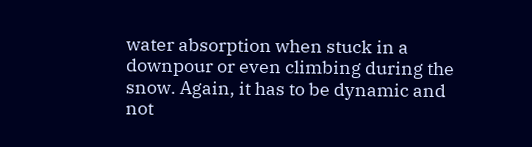water absorption when stuck in a downpour or even climbing during the snow. Again, it has to be dynamic and not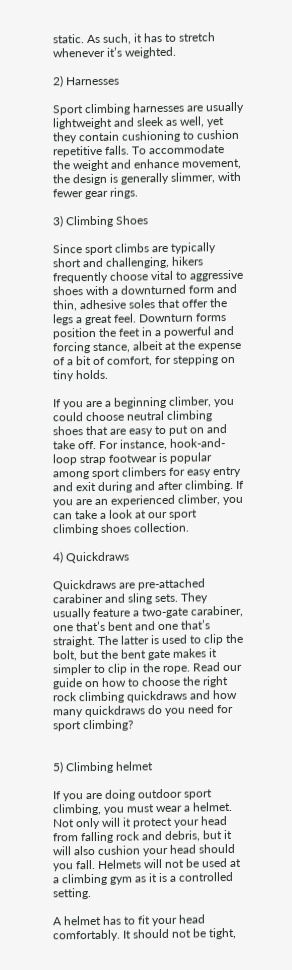static. As such, it has to stretch whenever it’s weighted.

2) Harnesses

Sport climbing harnesses are usually lightweight and sleek as well, yet they contain cushioning to cushion repetitive falls. To accommodate the weight and enhance movement, the design is generally slimmer, with fewer gear rings.

3) Climbing Shoes

Since sport climbs are typically short and challenging, hikers frequently choose vital to aggressive shoes with a downturned form and thin, adhesive soles that offer the legs a great feel. Downturn forms position the feet in a powerful and forcing stance, albeit at the expense of a bit of comfort, for stepping on tiny holds.

If you are a beginning climber, you could choose neutral climbing shoes that are easy to put on and take off. For instance, hook-and-loop strap footwear is popular among sport climbers for easy entry and exit during and after climbing. If you are an experienced climber, you can take a look at our sport climbing shoes collection.

4) Quickdraws

Quickdraws are pre-attached carabiner and sling sets. They usually feature a two-gate carabiner, one that’s bent and one that’s straight. The latter is used to clip the bolt, but the bent gate makes it simpler to clip in the rope. Read our guide on how to choose the right rock climbing quickdraws and how many quickdraws do you need for sport climbing?


5) Climbing helmet

If you are doing outdoor sport climbing, you must wear a helmet. Not only will it protect your head from falling rock and debris, but it will also cushion your head should you fall. Helmets will not be used at a climbing gym as it is a controlled setting.

A helmet has to fit your head comfortably. It should not be tight,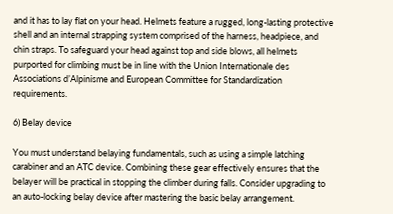and it has to lay flat on your head. Helmets feature a rugged, long-lasting protective shell and an internal strapping system comprised of the harness, headpiece, and chin straps. To safeguard your head against top and side blows, all helmets purported for climbing must be in line with the Union Internationale des Associations d’Alpinisme and European Committee for Standardization requirements.

6) Belay device

You must understand belaying fundamentals, such as using a simple latching carabiner and an ATC device. Combining these gear effectively ensures that the belayer will be practical in stopping the climber during falls. Consider upgrading to an auto-locking belay device after mastering the basic belay arrangement.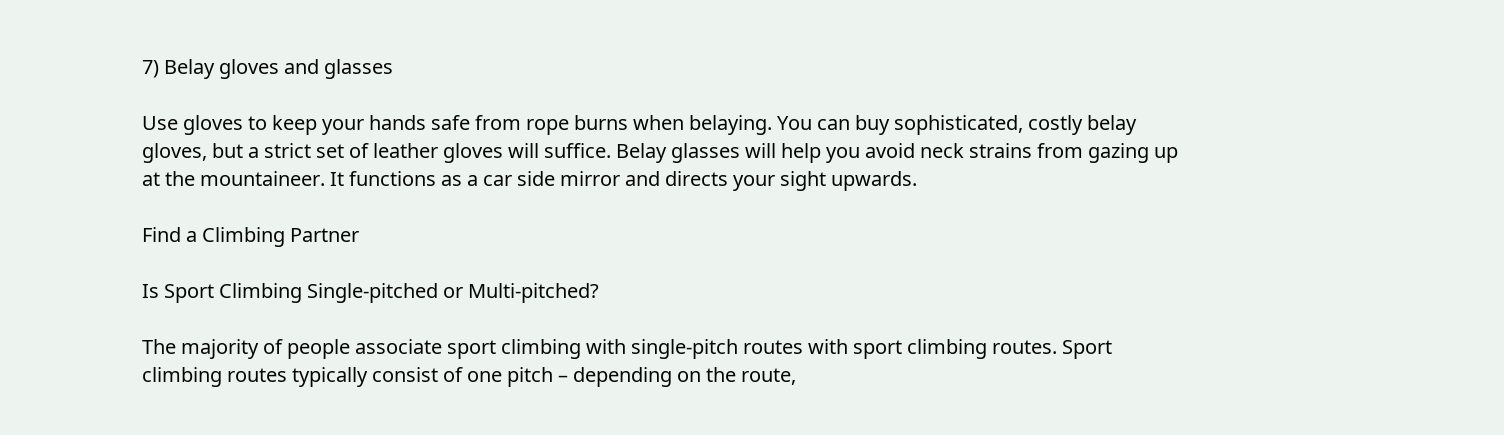7) Belay gloves and glasses

Use gloves to keep your hands safe from rope burns when belaying. You can buy sophisticated, costly belay gloves, but a strict set of leather gloves will suffice. Belay glasses will help you avoid neck strains from gazing up at the mountaineer. It functions as a car side mirror and directs your sight upwards.

Find a Climbing Partner

Is Sport Climbing Single-pitched or Multi-pitched?

The majority of people associate sport climbing with single-pitch routes with sport climbing routes. Sport climbing routes typically consist of one pitch – depending on the route,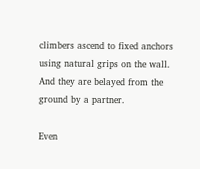climbers ascend to fixed anchors using natural grips on the wall. And they are belayed from the ground by a partner.

Even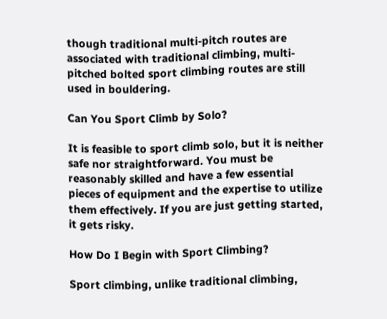though traditional multi-pitch routes are associated with traditional climbing, multi-pitched bolted sport climbing routes are still used in bouldering.

Can You Sport Climb by Solo?

It is feasible to sport climb solo, but it is neither safe nor straightforward. You must be reasonably skilled and have a few essential pieces of equipment and the expertise to utilize them effectively. If you are just getting started, it gets risky.

How Do I Begin with Sport Climbing?

Sport climbing, unlike traditional climbing,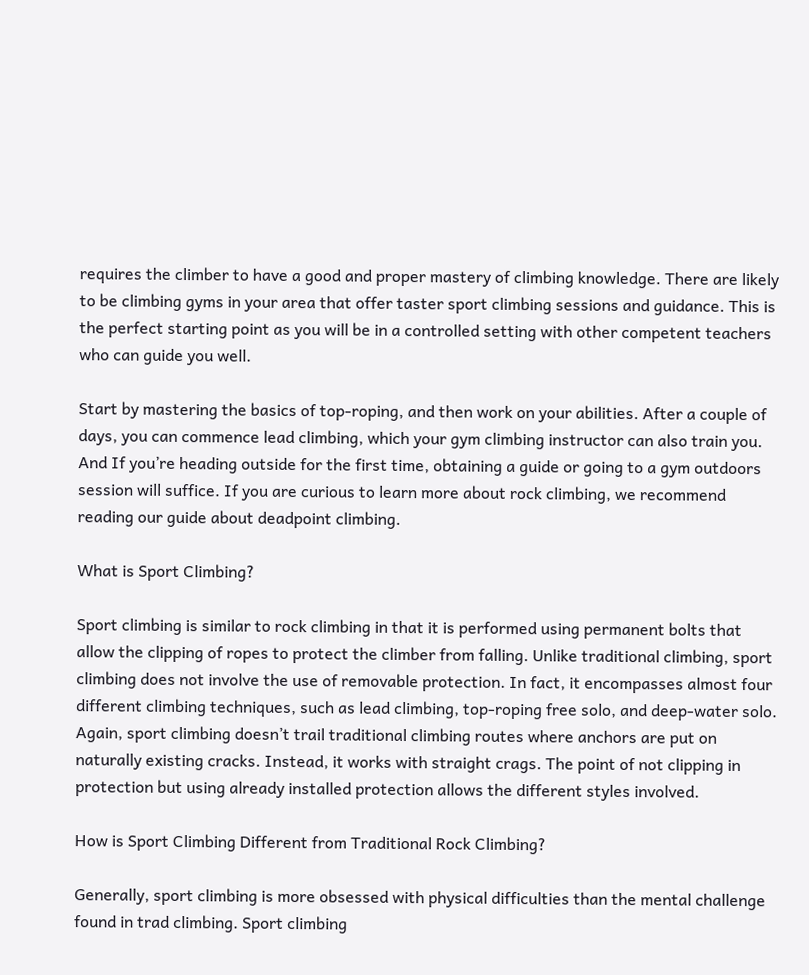requires the climber to have a good and proper mastery of climbing knowledge. There are likely to be climbing gyms in your area that offer taster sport climbing sessions and guidance. This is the perfect starting point as you will be in a controlled setting with other competent teachers who can guide you well.

Start by mastering the basics of top-roping, and then work on your abilities. After a couple of days, you can commence lead climbing, which your gym climbing instructor can also train you. And If you’re heading outside for the first time, obtaining a guide or going to a gym outdoors session will suffice. If you are curious to learn more about rock climbing, we recommend reading our guide about deadpoint climbing.

What is Sport Climbing?

Sport climbing is similar to rock climbing in that it is performed using permanent bolts that allow the clipping of ropes to protect the climber from falling. Unlike traditional climbing, sport climbing does not involve the use of removable protection. In fact, it encompasses almost four different climbing techniques, such as lead climbing, top-roping free solo, and deep-water solo. Again, sport climbing doesn’t trail traditional climbing routes where anchors are put on naturally existing cracks. Instead, it works with straight crags. The point of not clipping in protection but using already installed protection allows the different styles involved.

How is Sport Climbing Different from Traditional Rock Climbing?

Generally, sport climbing is more obsessed with physical difficulties than the mental challenge found in trad climbing. Sport climbing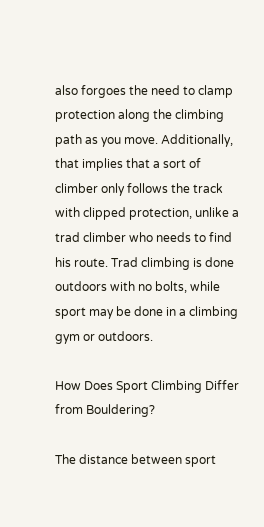also forgoes the need to clamp protection along the climbing path as you move. Additionally, that implies that a sort of climber only follows the track with clipped protection, unlike a trad climber who needs to find his route. Trad climbing is done outdoors with no bolts, while sport may be done in a climbing gym or outdoors.

How Does Sport Climbing Differ from Bouldering?

The distance between sport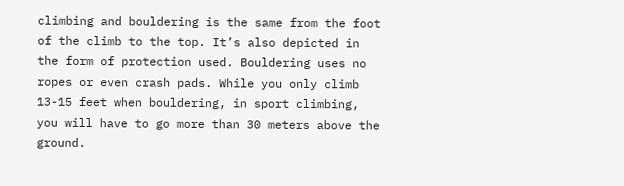climbing and bouldering is the same from the foot of the climb to the top. It’s also depicted in the form of protection used. Bouldering uses no ropes or even crash pads. While you only climb 13-15 feet when bouldering, in sport climbing, you will have to go more than 30 meters above the ground.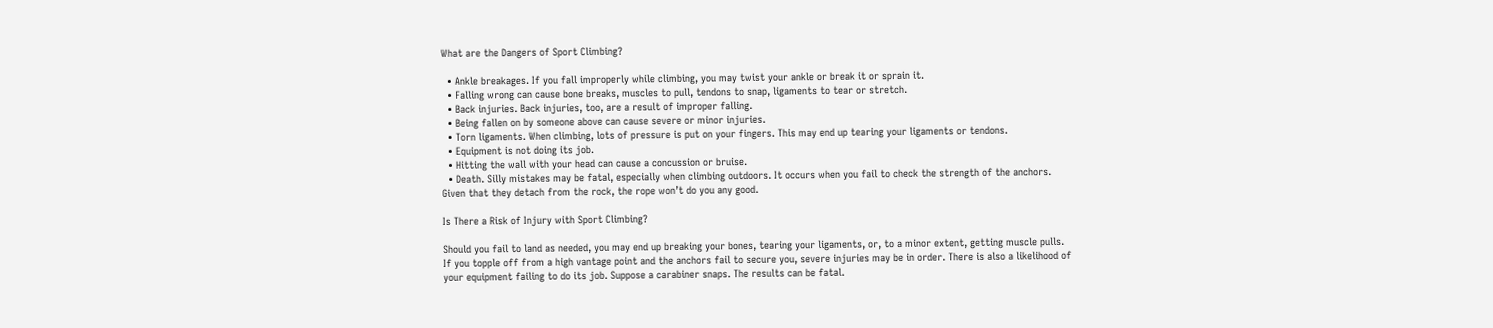What are the Dangers of Sport Climbing?

  • Ankle breakages. If you fall improperly while climbing, you may twist your ankle or break it or sprain it.
  • Falling wrong can cause bone breaks, muscles to pull, tendons to snap, ligaments to tear or stretch.
  • Back injuries. Back injuries, too, are a result of improper falling.
  • Being fallen on by someone above can cause severe or minor injuries.
  • Torn ligaments. When climbing, lots of pressure is put on your fingers. This may end up tearing your ligaments or tendons.
  • Equipment is not doing its job.
  • Hitting the wall with your head can cause a concussion or bruise.
  • Death. Silly mistakes may be fatal, especially when climbing outdoors. It occurs when you fail to check the strength of the anchors. Given that they detach from the rock, the rope won’t do you any good.

Is There a Risk of Injury with Sport Climbing?

Should you fail to land as needed, you may end up breaking your bones, tearing your ligaments, or, to a minor extent, getting muscle pulls. If you topple off from a high vantage point and the anchors fail to secure you, severe injuries may be in order. There is also a likelihood of your equipment failing to do its job. Suppose a carabiner snaps. The results can be fatal.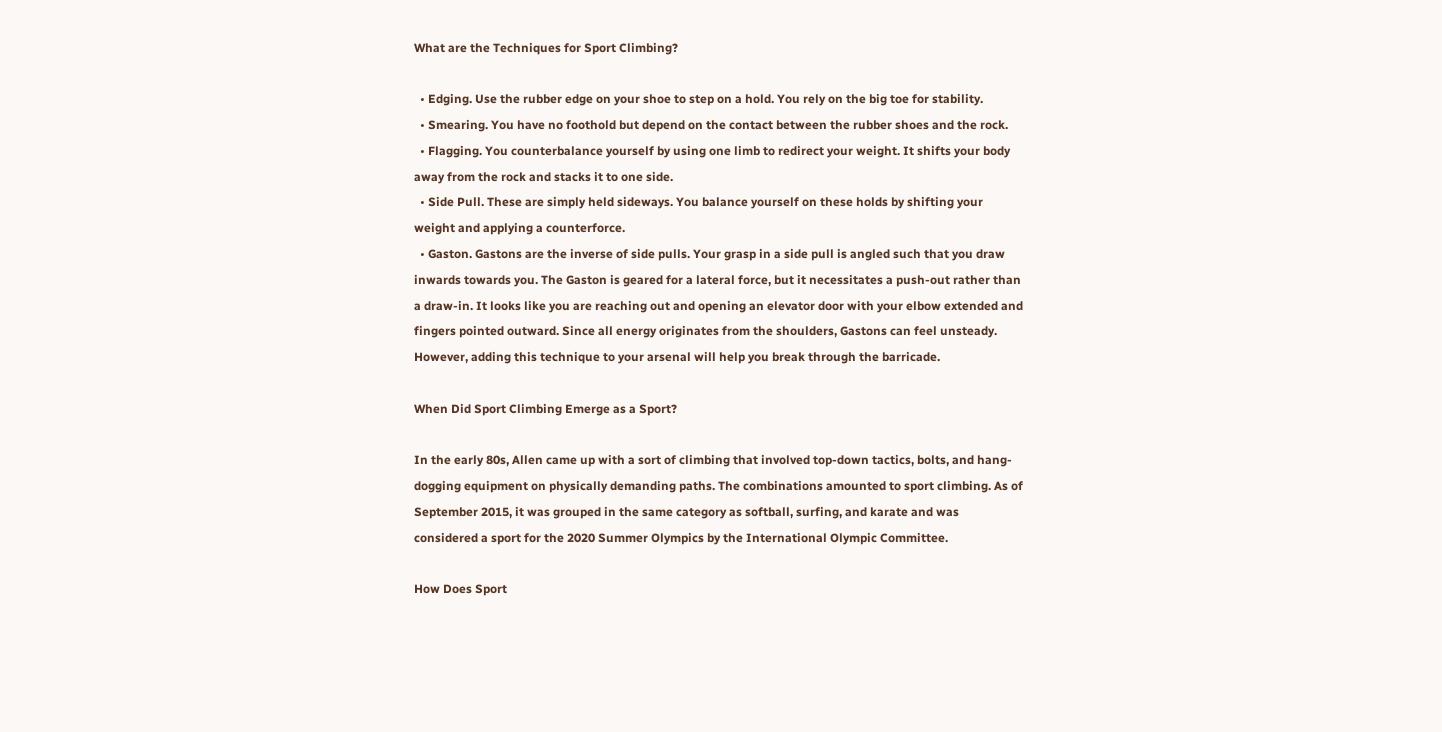What are the Techniques for Sport Climbing?

  • Edging. Use the rubber edge on your shoe to step on a hold. You rely on the big toe for stability.
  • Smearing. You have no foothold but depend on the contact between the rubber shoes and the rock.
  • Flagging. You counterbalance yourself by using one limb to redirect your weight. It shifts your body away from the rock and stacks it to one side.
  • Side Pull. These are simply held sideways. You balance yourself on these holds by shifting your weight and applying a counterforce.
  • Gaston. Gastons are the inverse of side pulls. Your grasp in a side pull is angled such that you draw inwards towards you. The Gaston is geared for a lateral force, but it necessitates a push-out rather than a draw-in. It looks like you are reaching out and opening an elevator door with your elbow extended and fingers pointed outward. Since all energy originates from the shoulders, Gastons can feel unsteady. However, adding this technique to your arsenal will help you break through the barricade.

When Did Sport Climbing Emerge as a Sport?

In the early 80s, Allen came up with a sort of climbing that involved top-down tactics, bolts, and hang-dogging equipment on physically demanding paths. The combinations amounted to sport climbing. As of September 2015, it was grouped in the same category as softball, surfing, and karate and was considered a sport for the 2020 Summer Olympics by the International Olympic Committee.

How Does Sport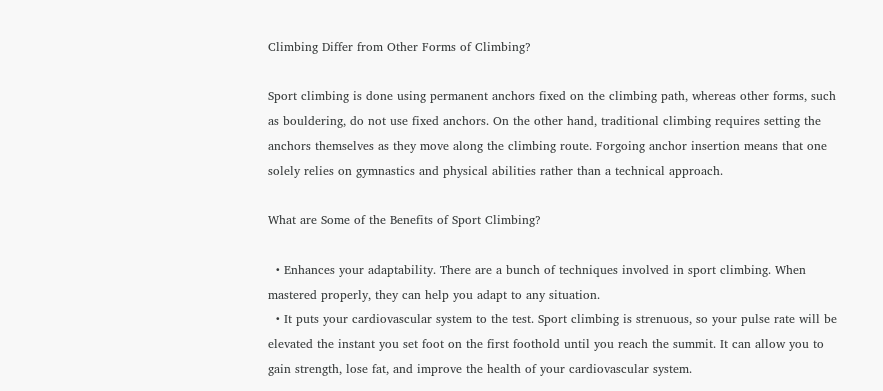Climbing Differ from Other Forms of Climbing?

Sport climbing is done using permanent anchors fixed on the climbing path, whereas other forms, such as bouldering, do not use fixed anchors. On the other hand, traditional climbing requires setting the anchors themselves as they move along the climbing route. Forgoing anchor insertion means that one solely relies on gymnastics and physical abilities rather than a technical approach.

What are Some of the Benefits of Sport Climbing?

  • Enhances your adaptability. There are a bunch of techniques involved in sport climbing. When mastered properly, they can help you adapt to any situation.
  • It puts your cardiovascular system to the test. Sport climbing is strenuous, so your pulse rate will be elevated the instant you set foot on the first foothold until you reach the summit. It can allow you to gain strength, lose fat, and improve the health of your cardiovascular system.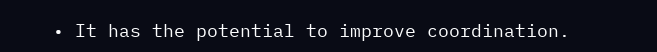• It has the potential to improve coordination.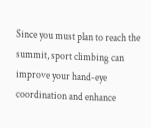Since you must plan to reach the summit, sport climbing can improve your hand-eye coordination and enhance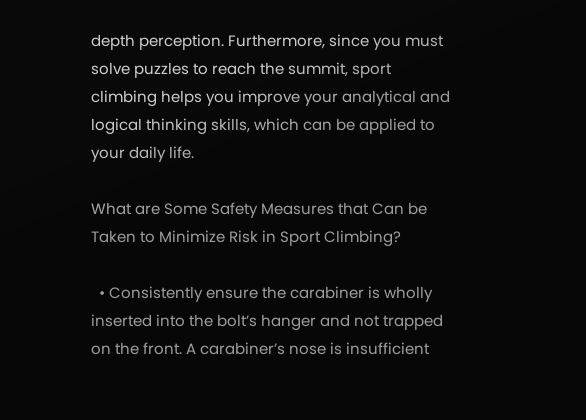depth perception. Furthermore, since you must solve puzzles to reach the summit, sport climbing helps you improve your analytical and logical thinking skills, which can be applied to your daily life.

What are Some Safety Measures that Can be Taken to Minimize Risk in Sport Climbing?

  • Consistently ensure the carabiner is wholly inserted into the bolt’s hanger and not trapped on the front. A carabiner’s nose is insufficient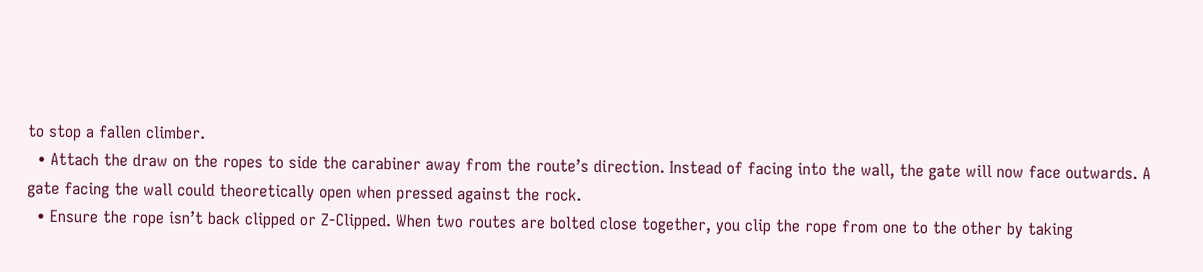to stop a fallen climber.
  • Attach the draw on the ropes to side the carabiner away from the route’s direction. Instead of facing into the wall, the gate will now face outwards. A gate facing the wall could theoretically open when pressed against the rock.
  • Ensure the rope isn’t back clipped or Z-Clipped. When two routes are bolted close together, you clip the rope from one to the other by taking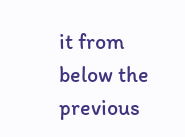it from below the previous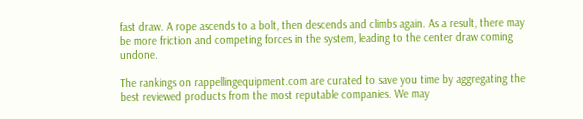fast draw. A rope ascends to a bolt, then descends and climbs again. As a result, there may be more friction and competing forces in the system, leading to the center draw coming undone.

The rankings on rappellingequipment.com are curated to save you time by aggregating the best reviewed products from the most reputable companies. We may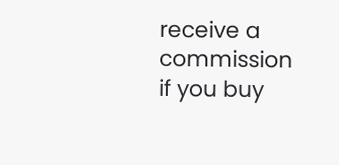receive a commission if you buy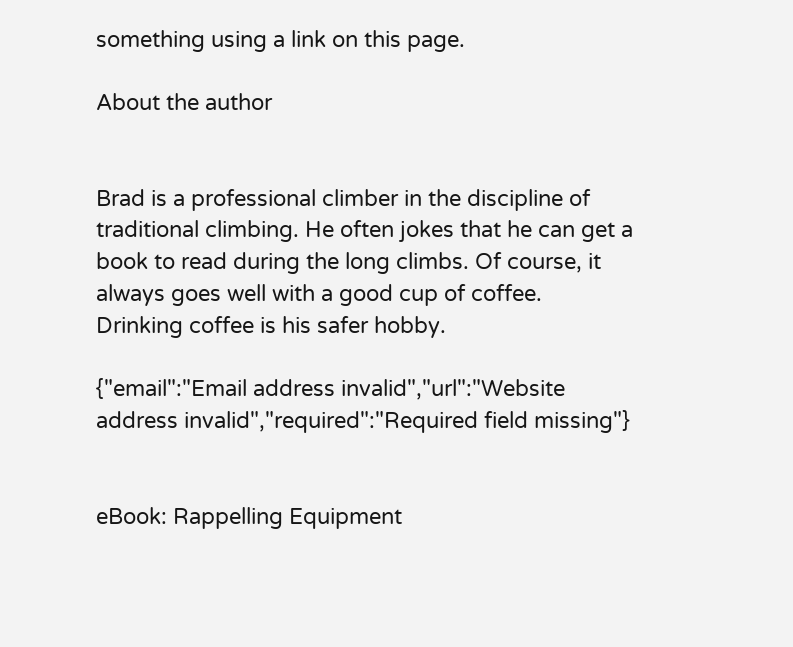something using a link on this page.

About the author


Brad is a professional climber in the discipline of traditional climbing. He often jokes that he can get a book to read during the long climbs. Of course, it always goes well with a good cup of coffee. Drinking coffee is his safer hobby.

{"email":"Email address invalid","url":"Website address invalid","required":"Required field missing"}


eBook: Rappelling Equipment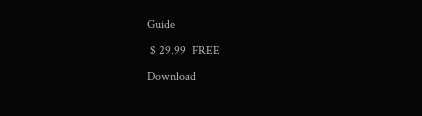Guide

 $ 29.99  FREE

Download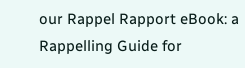our Rappel Rapport eBook: a Rappelling Guide for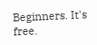Beginners. It's free.